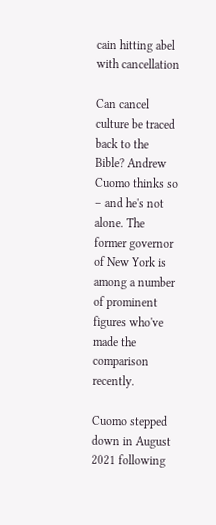cain hitting abel with cancellation

Can cancel culture be traced back to the Bible? Andrew Cuomo thinks so – and he's not alone. The former governor of New York is among a number of prominent figures who've made the comparison recently.

Cuomo stepped down in August 2021 following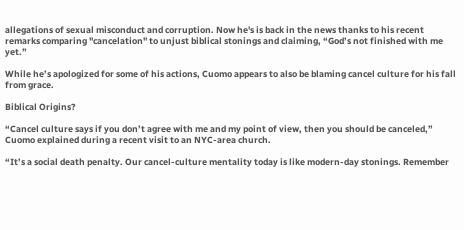allegations of sexual misconduct and corruption. Now he's is back in the news thanks to his recent remarks comparing "cancelation" to unjust biblical stonings and claiming, “God’s not finished with me yet.”

While he’s apologized for some of his actions, Cuomo appears to also be blaming cancel culture for his fall from grace.

Biblical Origins?

“Cancel culture says if you don’t agree with me and my point of view, then you should be canceled,” Cuomo explained during a recent visit to an NYC-area church.

“It’s a social death penalty. Our cancel-culture mentality today is like modern-day stonings. Remember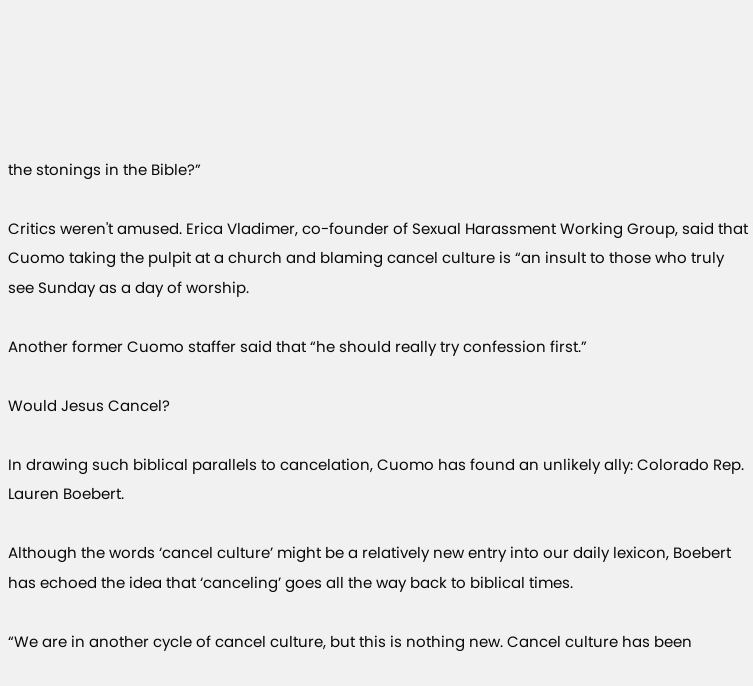the stonings in the Bible?”

Critics weren't amused. Erica Vladimer, co-founder of Sexual Harassment Working Group, said that Cuomo taking the pulpit at a church and blaming cancel culture is “an insult to those who truly see Sunday as a day of worship.

Another former Cuomo staffer said that “he should really try confession first.”

Would Jesus Cancel?

In drawing such biblical parallels to cancelation, Cuomo has found an unlikely ally: Colorado Rep. Lauren Boebert.

Although the words ‘cancel culture’ might be a relatively new entry into our daily lexicon, Boebert has echoed the idea that ‘canceling’ goes all the way back to biblical times.

“We are in another cycle of cancel culture, but this is nothing new. Cancel culture has been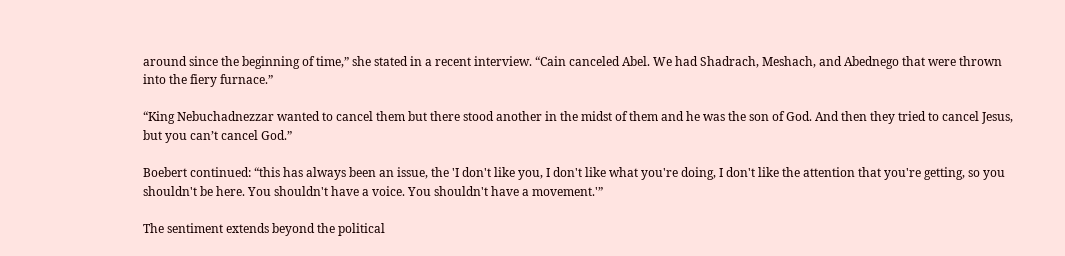around since the beginning of time,” she stated in a recent interview. “Cain canceled Abel. We had Shadrach, Meshach, and Abednego that were thrown into the fiery furnace.”

“King Nebuchadnezzar wanted to cancel them but there stood another in the midst of them and he was the son of God. And then they tried to cancel Jesus, but you can’t cancel God.”

Boebert continued: “this has always been an issue, the 'I don't like you, I don't like what you're doing, I don't like the attention that you're getting, so you shouldn't be here. You shouldn't have a voice. You shouldn't have a movement.'”

The sentiment extends beyond the political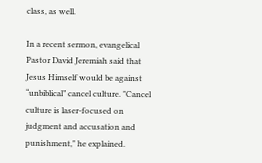class, as well.

In a recent sermon, evangelical Pastor David Jeremiah said that Jesus Himself would be against “unbiblical” cancel culture. "Cancel culture is laser-focused on judgment and accusation and punishment," he explained.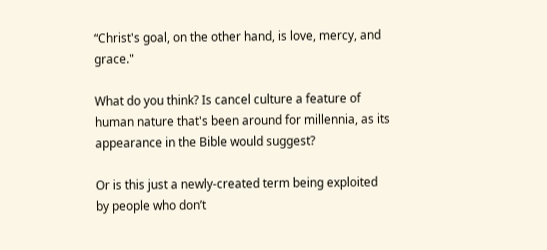“Christ's goal, on the other hand, is love, mercy, and grace."

What do you think? Is cancel culture a feature of human nature that's been around for millennia, as its appearance in the Bible would suggest?

Or is this just a newly-created term being exploited by people who don’t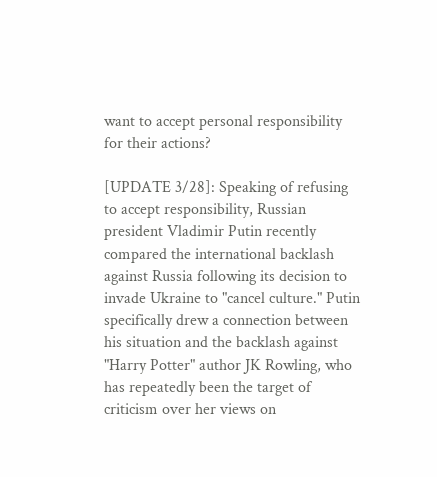want to accept personal responsibility for their actions?

[UPDATE 3/28]: Speaking of refusing to accept responsibility, Russian president Vladimir Putin recently compared the international backlash against Russia following its decision to invade Ukraine to "cancel culture." Putin specifically drew a connection between his situation and the backlash against "Harry Potter" author JK Rowling, who has repeatedly been the target of criticism over her views on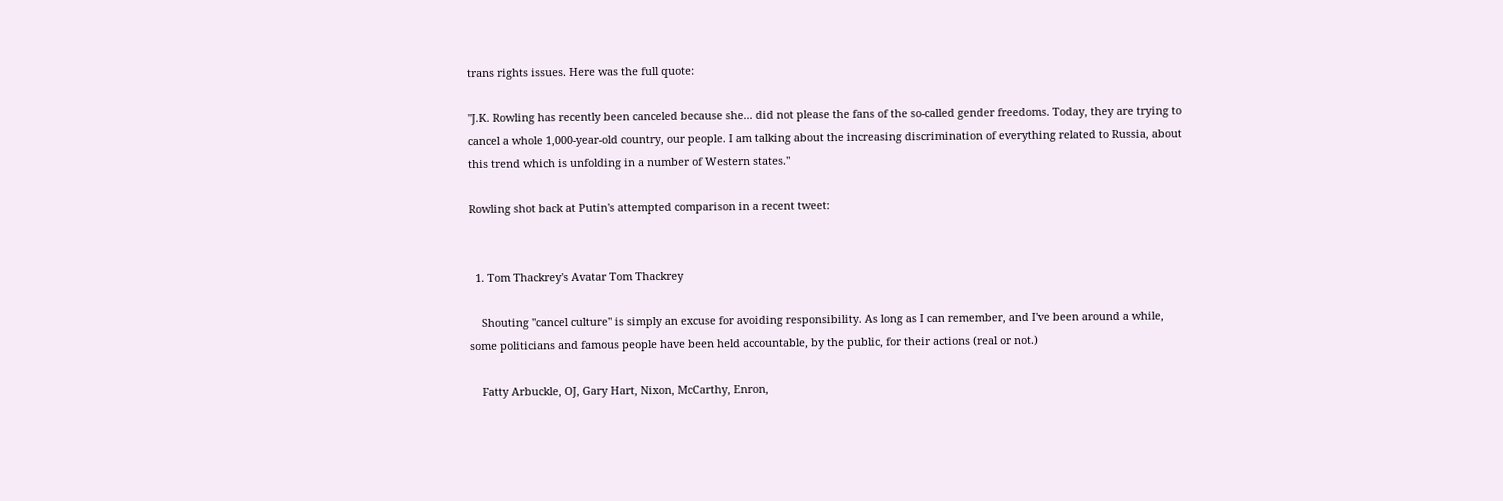trans rights issues. Here was the full quote:

"J.K. Rowling has recently been canceled because she... did not please the fans of the so-called gender freedoms. Today, they are trying to cancel a whole 1,000-year-old country, our people. I am talking about the increasing discrimination of everything related to Russia, about this trend which is unfolding in a number of Western states."

Rowling shot back at Putin's attempted comparison in a recent tweet:


  1. Tom Thackrey's Avatar Tom Thackrey

    Shouting "cancel culture" is simply an excuse for avoiding responsibility. As long as I can remember, and I've been around a while, some politicians and famous people have been held accountable, by the public, for their actions (real or not.)

    Fatty Arbuckle, OJ, Gary Hart, Nixon, McCarthy, Enron,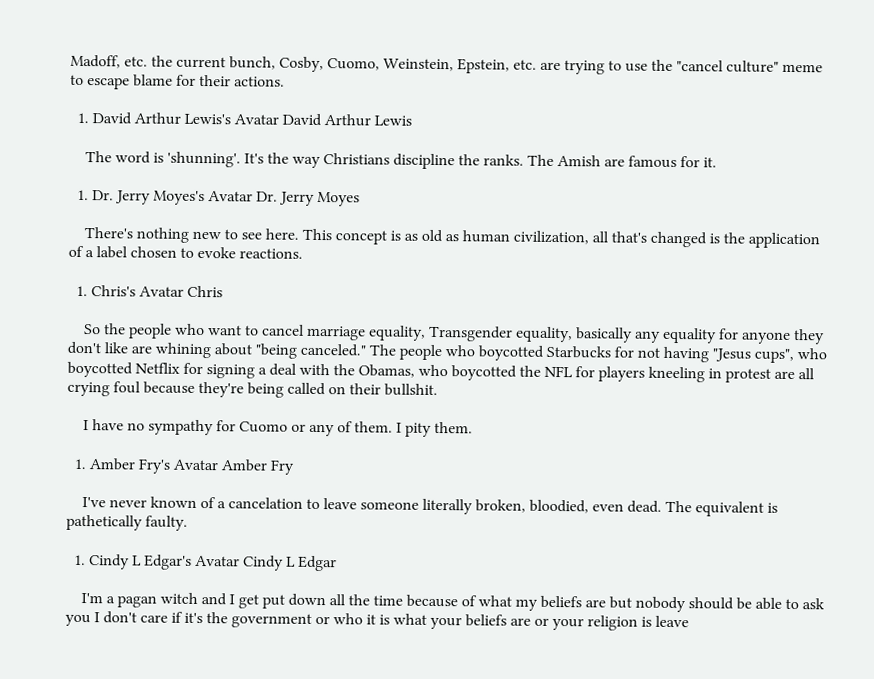Madoff, etc. the current bunch, Cosby, Cuomo, Weinstein, Epstein, etc. are trying to use the "cancel culture" meme to escape blame for their actions.

  1. David Arthur Lewis's Avatar David Arthur Lewis

    The word is 'shunning'. It's the way Christians discipline the ranks. The Amish are famous for it.

  1. Dr. Jerry Moyes's Avatar Dr. Jerry Moyes

    There's nothing new to see here. This concept is as old as human civilization, all that's changed is the application of a label chosen to evoke reactions.

  1. Chris's Avatar Chris

    So the people who want to cancel marriage equality, Transgender equality, basically any equality for anyone they don't like are whining about "being canceled." The people who boycotted Starbucks for not having "Jesus cups", who boycotted Netflix for signing a deal with the Obamas, who boycotted the NFL for players kneeling in protest are all crying foul because they're being called on their bullshit.

    I have no sympathy for Cuomo or any of them. I pity them.

  1. Amber Fry's Avatar Amber Fry

    I've never known of a cancelation to leave someone literally broken, bloodied, even dead. The equivalent is pathetically faulty.

  1. Cindy L Edgar's Avatar Cindy L Edgar

    I'm a pagan witch and I get put down all the time because of what my beliefs are but nobody should be able to ask you I don't care if it's the government or who it is what your beliefs are or your religion is leave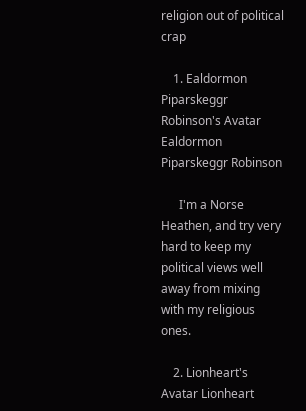religion out of political crap

    1. Ealdormon Piparskeggr Robinson's Avatar Ealdormon Piparskeggr Robinson

      I'm a Norse Heathen, and try very hard to keep my political views well away from mixing with my religious ones.

    2. Lionheart's Avatar Lionheart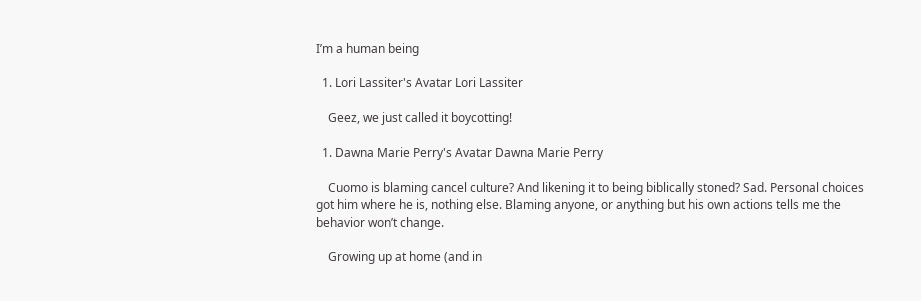I’m a human being

  1. Lori Lassiter's Avatar Lori Lassiter

    Geez, we just called it boycotting!

  1. Dawna Marie Perry's Avatar Dawna Marie Perry

    Cuomo is blaming cancel culture? And likening it to being biblically stoned? Sad. Personal choices got him where he is, nothing else. Blaming anyone, or anything but his own actions tells me the behavior won’t change.

    Growing up at home (and in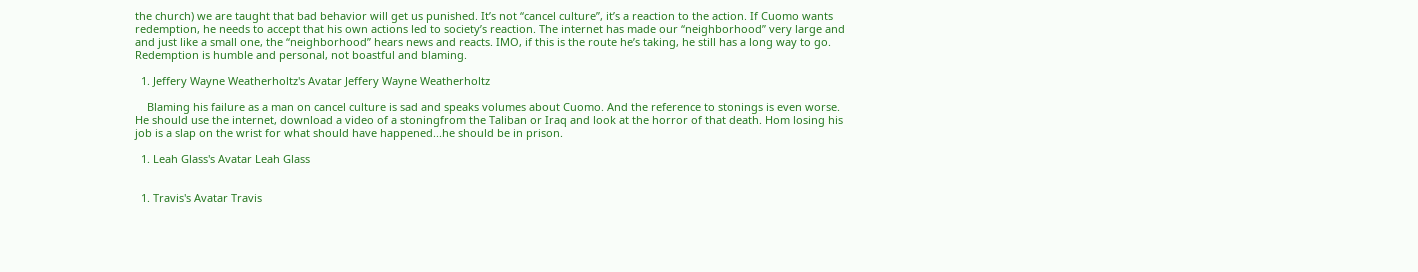the church) we are taught that bad behavior will get us punished. It’s not “cancel culture”, it’s a reaction to the action. If Cuomo wants redemption, he needs to accept that his own actions led to society’s reaction. The internet has made our “neighborhood” very large and and just like a small one, the “neighborhood” hears news and reacts. IMO, if this is the route he’s taking, he still has a long way to go. Redemption is humble and personal, not boastful and blaming.

  1. Jeffery Wayne Weatherholtz's Avatar Jeffery Wayne Weatherholtz

    Blaming his failure as a man on cancel culture is sad and speaks volumes about Cuomo. And the reference to stonings is even worse. He should use the internet, download a video of a stoningfrom the Taliban or Iraq and look at the horror of that death. Hom losing his job is a slap on the wrist for what should have happened...he should be in prison.

  1. Leah Glass's Avatar Leah Glass


  1. Travis's Avatar Travis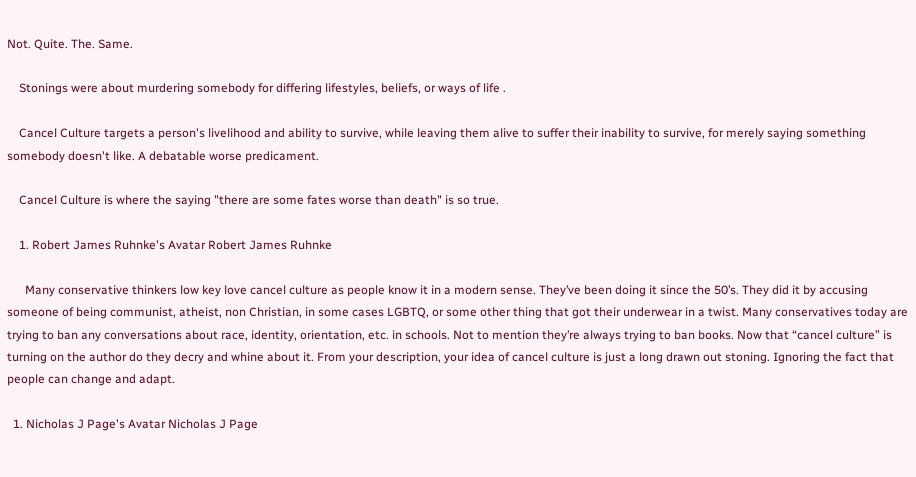Not. Quite. The. Same.

    Stonings were about murdering somebody for differing lifestyles, beliefs, or ways of life .

    Cancel Culture targets a person's livelihood and ability to survive, while leaving them alive to suffer their inability to survive, for merely saying something somebody doesn't like. A debatable worse predicament.

    Cancel Culture is where the saying "there are some fates worse than death" is so true.

    1. Robert James Ruhnke's Avatar Robert James Ruhnke

      Many conservative thinkers low key love cancel culture as people know it in a modern sense. They’ve been doing it since the 50’s. They did it by accusing someone of being communist, atheist, non Christian, in some cases LGBTQ, or some other thing that got their underwear in a twist. Many conservatives today are trying to ban any conversations about race, identity, orientation, etc. in schools. Not to mention they’re always trying to ban books. Now that “cancel culture” is turning on the author do they decry and whine about it. From your description, your idea of cancel culture is just a long drawn out stoning. Ignoring the fact that people can change and adapt.

  1. Nicholas J Page's Avatar Nicholas J Page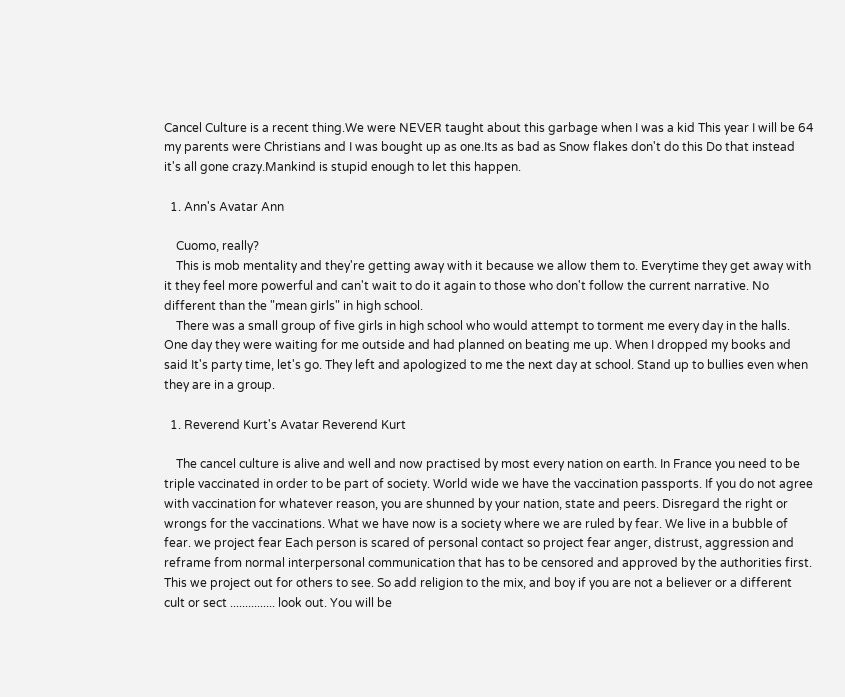Cancel Culture is a recent thing.We were NEVER taught about this garbage when I was a kid This year I will be 64 my parents were Christians and I was bought up as one.Its as bad as Snow flakes don't do this Do that instead it's all gone crazy.Mankind is stupid enough to let this happen.

  1. Ann's Avatar Ann

    Cuomo, really?
    This is mob mentality and they're getting away with it because we allow them to. Everytime they get away with it they feel more powerful and can't wait to do it again to those who don't follow the current narrative. No different than the "mean girls" in high school.
    There was a small group of five girls in high school who would attempt to torment me every day in the halls. One day they were waiting for me outside and had planned on beating me up. When I dropped my books and said It's party time, let's go. They left and apologized to me the next day at school. Stand up to bullies even when they are in a group.

  1. Reverend Kurt's Avatar Reverend Kurt

    The cancel culture is alive and well and now practised by most every nation on earth. In France you need to be triple vaccinated in order to be part of society. World wide we have the vaccination passports. If you do not agree with vaccination for whatever reason, you are shunned by your nation, state and peers. Disregard the right or wrongs for the vaccinations. What we have now is a society where we are ruled by fear. We live in a bubble of fear. we project fear Each person is scared of personal contact so project fear anger, distrust, aggression and reframe from normal interpersonal communication that has to be censored and approved by the authorities first. This we project out for others to see. So add religion to the mix, and boy if you are not a believer or a different cult or sect ............... look out. You will be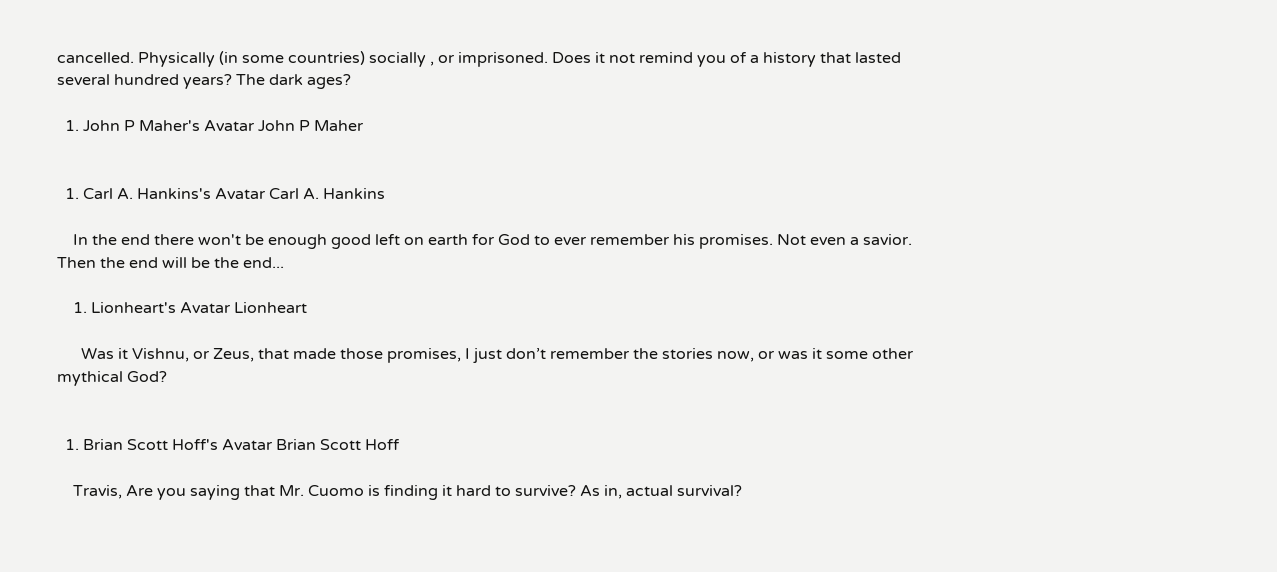cancelled. Physically (in some countries) socially , or imprisoned. Does it not remind you of a history that lasted several hundred years? The dark ages?

  1. John P Maher's Avatar John P Maher


  1. Carl A. Hankins's Avatar Carl A. Hankins

    In the end there won't be enough good left on earth for God to ever remember his promises. Not even a savior. Then the end will be the end...

    1. Lionheart's Avatar Lionheart

      Was it Vishnu, or Zeus, that made those promises, I just don’t remember the stories now, or was it some other mythical God?


  1. Brian Scott Hoff's Avatar Brian Scott Hoff

    Travis, Are you saying that Mr. Cuomo is finding it hard to survive? As in, actual survival?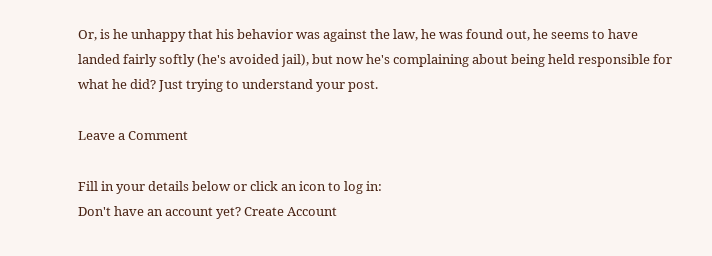Or, is he unhappy that his behavior was against the law, he was found out, he seems to have landed fairly softly (he's avoided jail), but now he's complaining about being held responsible for what he did? Just trying to understand your post.

Leave a Comment

Fill in your details below or click an icon to log in:
Don't have an account yet? Create Account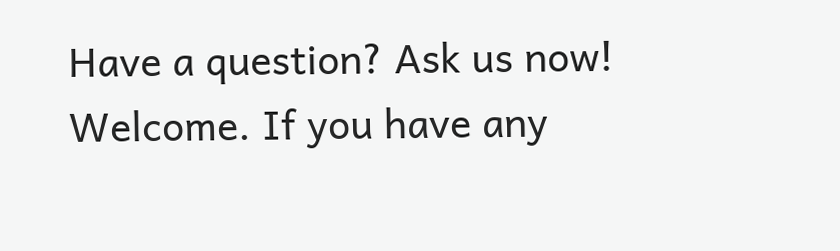Have a question? Ask us now!
Welcome. If you have any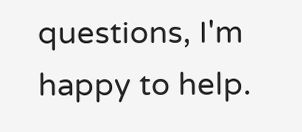questions, I'm happy to help.